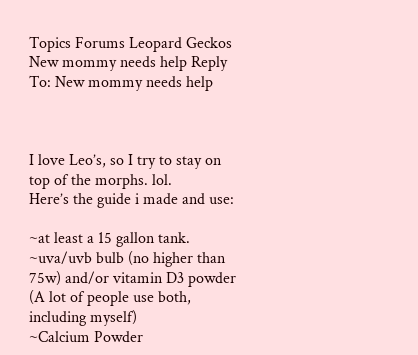Topics Forums Leopard Geckos New mommy needs help Reply To: New mommy needs help



I love Leo’s, so I try to stay on top of the morphs. lol.
Here’s the guide i made and use:

~at least a 15 gallon tank.
~uva/uvb bulb (no higher than 75w) and/or vitamin D3 powder (A lot of people use both, including myself)
~Calcium Powder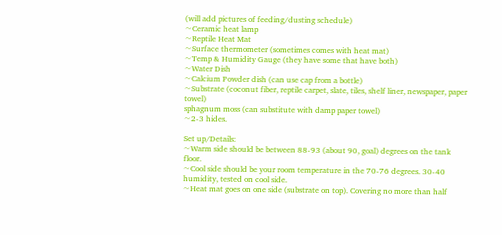(will add pictures of feeding/dusting schedule)
~Ceramic heat lamp
~Reptile Heat Mat
~Surface thermometer (sometimes comes with heat mat)
~Temp & Humidity Gauge (they have some that have both)
~Water Dish
~Calcium Powder dish (can use cap from a bottle)
~Substrate (coconut fiber, reptile carpet, slate, tiles, shelf liner, newspaper, paper towel)
sphagnum moss (can substitute with damp paper towel)
~2-3 hides.

Set up/Details:
~Warm side should be between 88-93 (about 90, goal) degrees on the tank floor.
~Cool side should be your room temperature in the 70-76 degrees. 30-40 humidity, tested on cool side.
~Heat mat goes on one side (substrate on top). Covering no more than half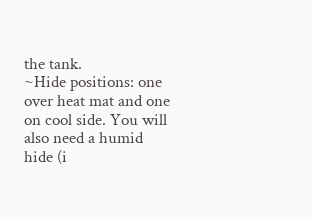the tank.
~Hide positions: one over heat mat and one on cool side. You will also need a humid hide (i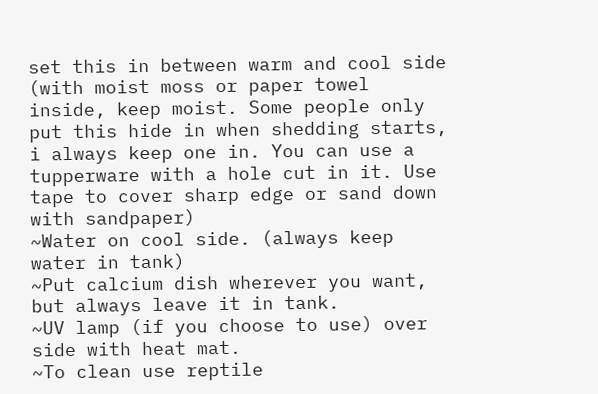set this in between warm and cool side (with moist moss or paper towel inside, keep moist. Some people only put this hide in when shedding starts, i always keep one in. You can use a tupperware with a hole cut in it. Use tape to cover sharp edge or sand down with sandpaper)
~Water on cool side. (always keep water in tank)
~Put calcium dish wherever you want, but always leave it in tank.
~UV lamp (if you choose to use) over side with heat mat.
~To clean use reptile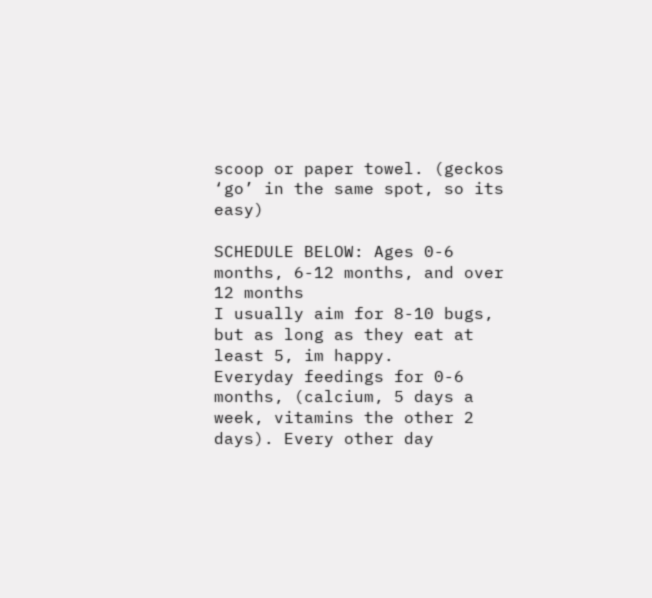scoop or paper towel. (geckos ‘go’ in the same spot, so its easy)

SCHEDULE BELOW: Ages 0-6 months, 6-12 months, and over 12 months
I usually aim for 8-10 bugs, but as long as they eat at least 5, im happy.
Everyday feedings for 0-6 months, (calcium, 5 days a week, vitamins the other 2 days). Every other day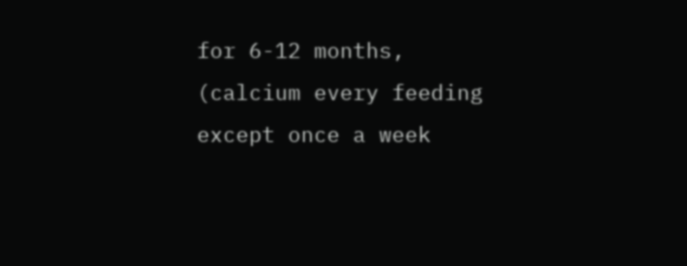for 6-12 months, (calcium every feeding except once a week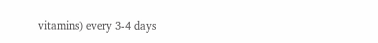vitamins) every 3-4 days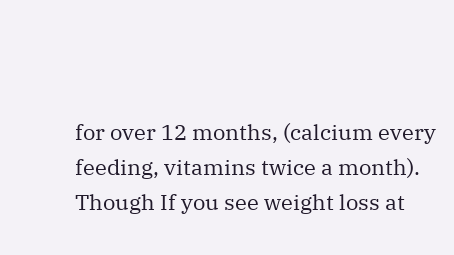for over 12 months, (calcium every feeding, vitamins twice a month). Though If you see weight loss at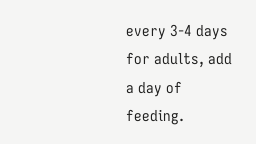every 3-4 days for adults, add a day of feeding.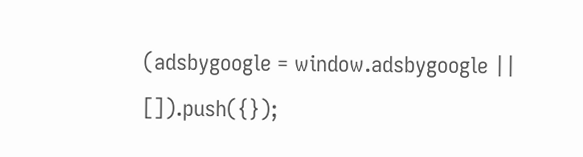(adsbygoogle = window.adsbygoogle || []).push({});